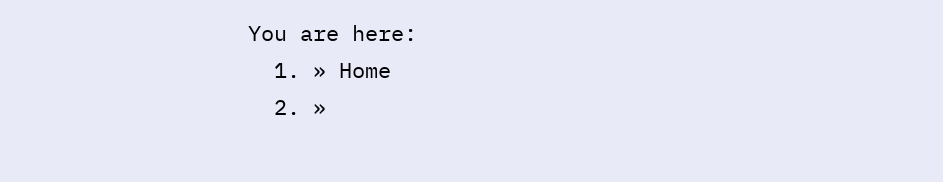You are here:
  1. » Home
  2. »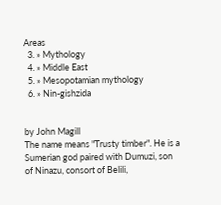Areas
  3. » Mythology
  4. » Middle East
  5. » Mesopotamian mythology
  6. » Nin-gishzida


by John Magill
The name means "Trusty timber". He is a Sumerian god paired with Dumuzi, son of Ninazu, consort of Belili,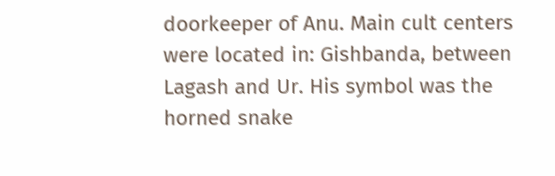doorkeeper of Anu. Main cult centers were located in: Gishbanda, between Lagash and Ur. His symbol was the horned snake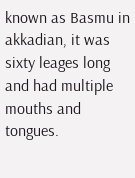known as Basmu in akkadian, it was sixty leages long and had multiple mouths and tongues.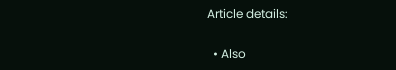Article details:

  • Also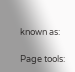known as:

Page tools: